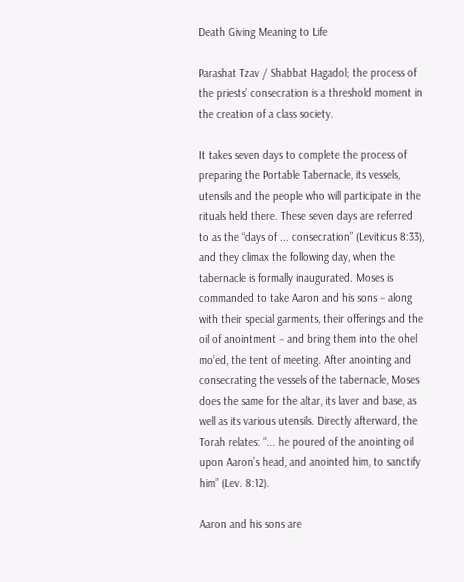Death Giving Meaning to Life

Parashat Tzav / Shabbat Hagadol; the process of the priests’ consecration is a threshold moment in the creation of a class society.

It takes seven days to complete the process of preparing the Portable Tabernacle, its vessels, utensils and the people who will participate in the rituals held there. These seven days are referred to as the “days of ... consecration” (Leviticus 8:33), and they climax the following day, when the tabernacle is formally inaugurated. Moses is commanded to take Aaron and his sons − along with their special garments, their offerings and the oil of anointment − and bring them into the ohel mo’ed, the tent of meeting. After anointing and consecrating the vessels of the tabernacle, Moses does the same for the altar, its laver and base, as well as its various utensils. Directly afterward, the Torah relates: “... he poured of the anointing oil upon Aaron’s head, and anointed him, to sanctify him” (Lev. 8:12).

Aaron and his sons are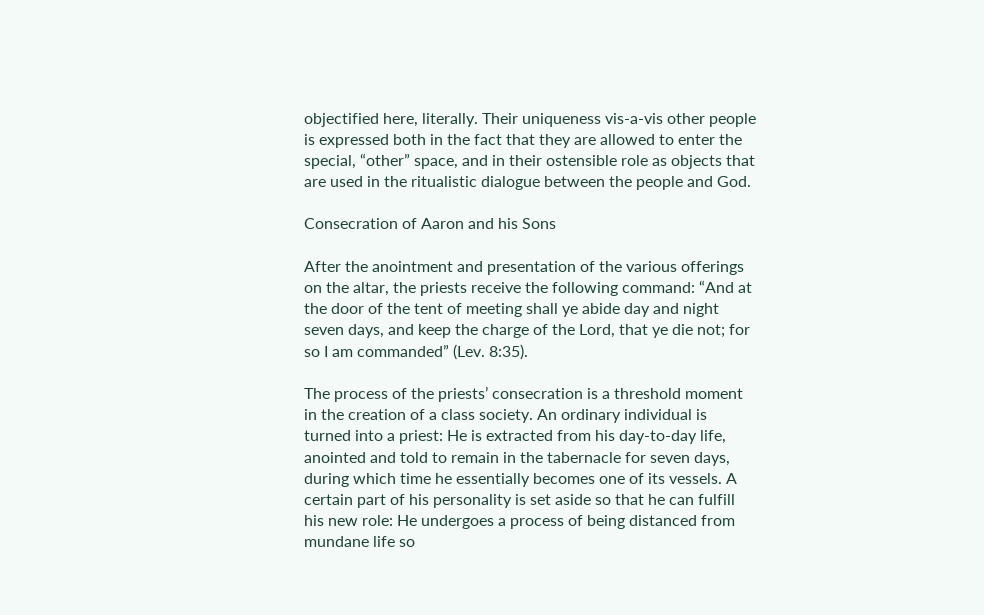objectified here, literally. Their uniqueness vis-a-vis other people is expressed both in the fact that they are allowed to enter the special, “other” space, and in their ostensible role as objects that are used in the ritualistic dialogue between the people and God.

Consecration of Aaron and his Sons

After the anointment and presentation of the various offerings on the altar, the priests receive the following command: “And at the door of the tent of meeting shall ye abide day and night seven days, and keep the charge of the Lord, that ye die not; for so I am commanded” (Lev. 8:35).

The process of the priests’ consecration is a threshold moment in the creation of a class society. An ordinary individual is turned into a priest: He is extracted from his day-to-day life, anointed and told to remain in the tabernacle for seven days, during which time he essentially becomes one of its vessels. A certain part of his personality is set aside so that he can fulfill his new role: He undergoes a process of being distanced from mundane life so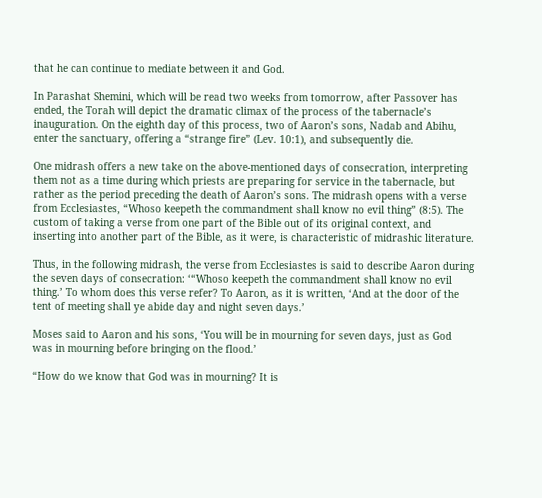that he can continue to mediate between it and God.

In Parashat Shemini, which will be read two weeks from tomorrow, after Passover has ended, the Torah will depict the dramatic climax of the process of the tabernacle’s inauguration. On the eighth day of this process, two of Aaron’s sons, Nadab and Abihu, enter the sanctuary, offering a “strange fire” (Lev. 10:1), and subsequently die.

One midrash offers a new take on the above-mentioned days of consecration, interpreting them not as a time during which priests are preparing for service in the tabernacle, but rather as the period preceding the death of Aaron’s sons. The midrash opens with a verse from Ecclesiastes, “Whoso keepeth the commandment shall know no evil thing” (8:5). The custom of taking a verse from one part of the Bible out of its original context, and inserting into another part of the Bible, as it were, is characteristic of midrashic literature.

Thus, in the following midrash, the verse from Ecclesiastes is said to describe Aaron during the seven days of consecration: ‘“Whoso keepeth the commandment shall know no evil thing.’ To whom does this verse refer? To Aaron, as it is written, ‘And at the door of the tent of meeting shall ye abide day and night seven days.’

Moses said to Aaron and his sons, ‘You will be in mourning for seven days, just as God was in mourning before bringing on the flood.’

“How do we know that God was in mourning? It is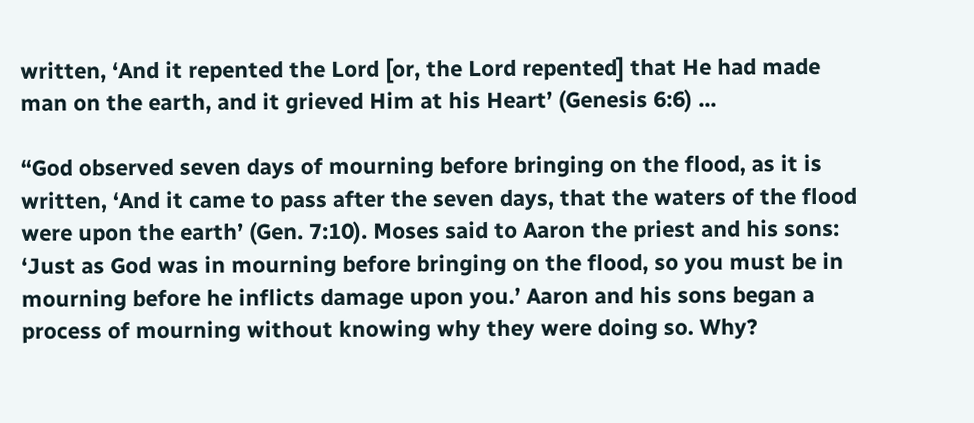written, ‘And it repented the Lord [or, the Lord repented] that He had made man on the earth, and it grieved Him at his Heart’ (Genesis 6:6) ...

“God observed seven days of mourning before bringing on the flood, as it is written, ‘And it came to pass after the seven days, that the waters of the flood were upon the earth’ (Gen. 7:10). Moses said to Aaron the priest and his sons: ‘Just as God was in mourning before bringing on the flood, so you must be in mourning before he inflicts damage upon you.’ Aaron and his sons began a process of mourning without knowing why they were doing so. Why?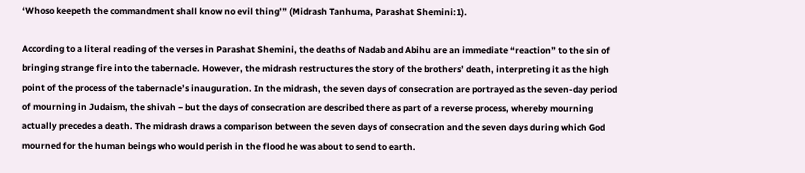‘Whoso keepeth the commandment shall know no evil thing’” (Midrash Tanhuma, Parashat Shemini:1).

According to a literal reading of the verses in Parashat Shemini, the deaths of Nadab and Abihu are an immediate “reaction” to the sin of bringing strange fire into the tabernacle. However, the midrash restructures the story of the brothers’ death, interpreting it as the high point of the process of the tabernacle’s inauguration. In the midrash, the seven days of consecration are portrayed as the seven-day period of mourning in Judaism, the shivah − but the days of consecration are described there as part of a reverse process, whereby mourning actually precedes a death. The midrash draws a comparison between the seven days of consecration and the seven days during which God mourned for the human beings who would perish in the flood he was about to send to earth.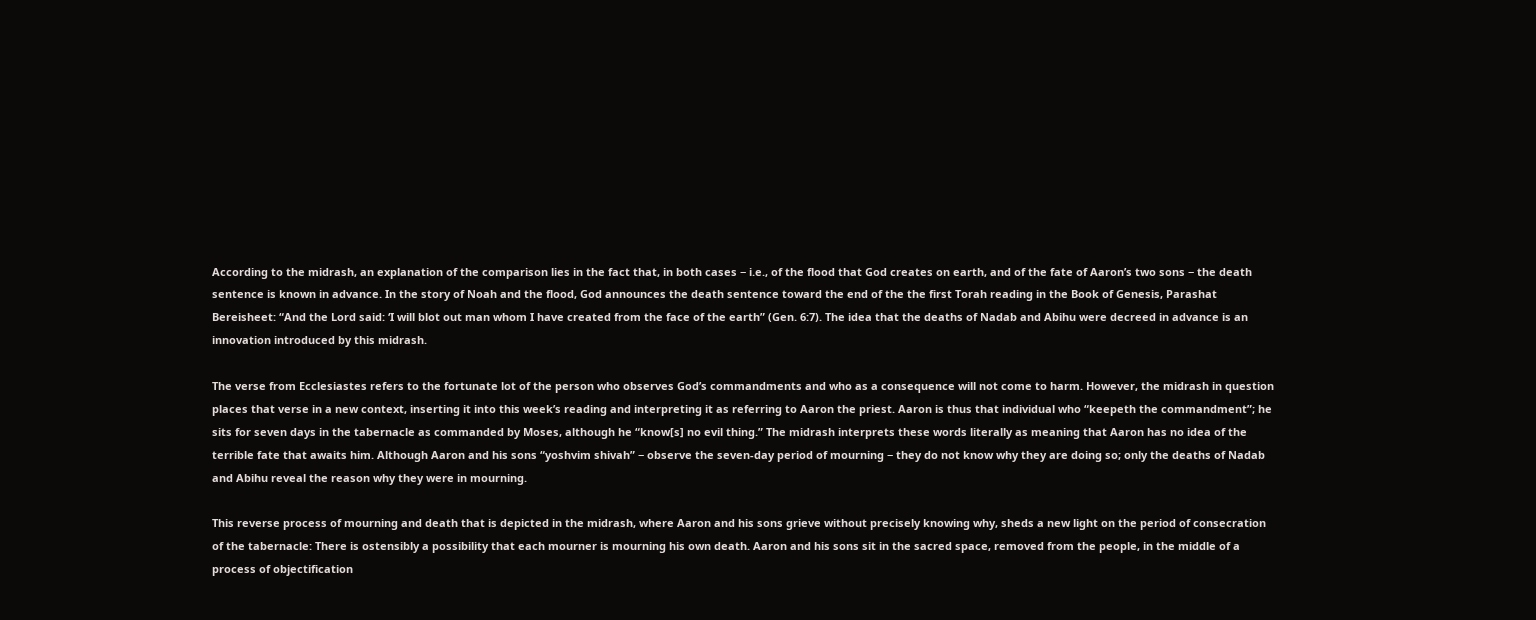According to the midrash, an explanation of the comparison lies in the fact that, in both cases − i.e., of the flood that God creates on earth, and of the fate of Aaron’s two sons − the death sentence is known in advance. In the story of Noah and the flood, God announces the death sentence toward the end of the the first Torah reading in the Book of Genesis, Parashat Bereisheet: “And the Lord said: ‘I will blot out man whom I have created from the face of the earth” (Gen. 6:7). The idea that the deaths of Nadab and Abihu were decreed in advance is an innovation introduced by this midrash.

The verse from Ecclesiastes refers to the fortunate lot of the person who observes God’s commandments and who as a consequence will not come to harm. However, the midrash in question places that verse in a new context, inserting it into this week’s reading and interpreting it as referring to Aaron the priest. Aaron is thus that individual who “keepeth the commandment”; he sits for seven days in the tabernacle as commanded by Moses, although he “know[s] no evil thing.” The midrash interprets these words literally as meaning that Aaron has no idea of the terrible fate that awaits him. Although Aaron and his sons “yoshvim shivah” − observe the seven-day period of mourning − they do not know why they are doing so; only the deaths of Nadab and Abihu reveal the reason why they were in mourning.

This reverse process of mourning and death that is depicted in the midrash, where Aaron and his sons grieve without precisely knowing why, sheds a new light on the period of consecration of the tabernacle: There is ostensibly a possibility that each mourner is mourning his own death. Aaron and his sons sit in the sacred space, removed from the people, in the middle of a process of objectification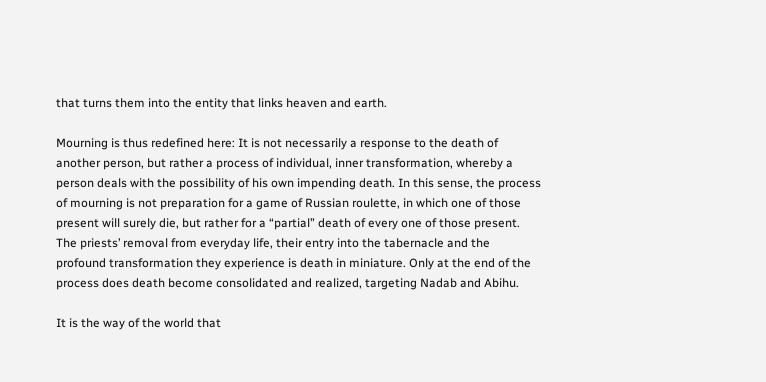that turns them into the entity that links heaven and earth.

Mourning is thus redefined here: It is not necessarily a response to the death of another person, but rather a process of individual, inner transformation, whereby a person deals with the possibility of his own impending death. In this sense, the process of mourning is not preparation for a game of Russian roulette, in which one of those present will surely die, but rather for a “partial” death of every one of those present. The priests’ removal from everyday life, their entry into the tabernacle and the profound transformation they experience is death in miniature. Only at the end of the process does death become consolidated and realized, targeting Nadab and Abihu.

It is the way of the world that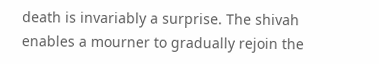death is invariably a surprise. The shivah enables a mourner to gradually rejoin the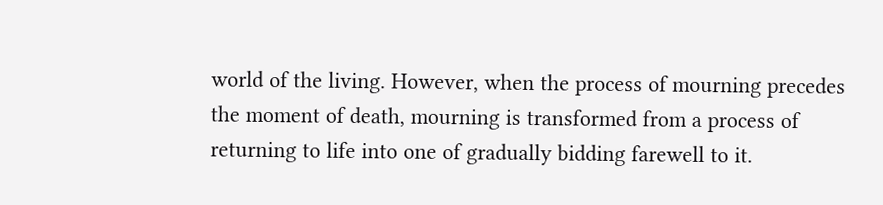world of the living. However, when the process of mourning precedes the moment of death, mourning is transformed from a process of returning to life into one of gradually bidding farewell to it.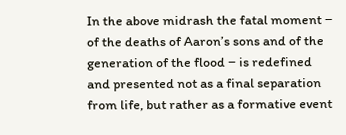In the above midrash the fatal moment − of the deaths of Aaron’s sons and of the generation of the flood − is redefined and presented not as a final separation from life, but rather as a formative event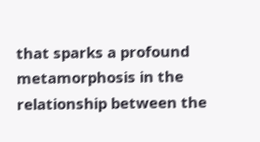that sparks a profound metamorphosis in the relationship between the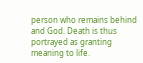person who remains behind and God. Death is thus portrayed as granting meaning to life.